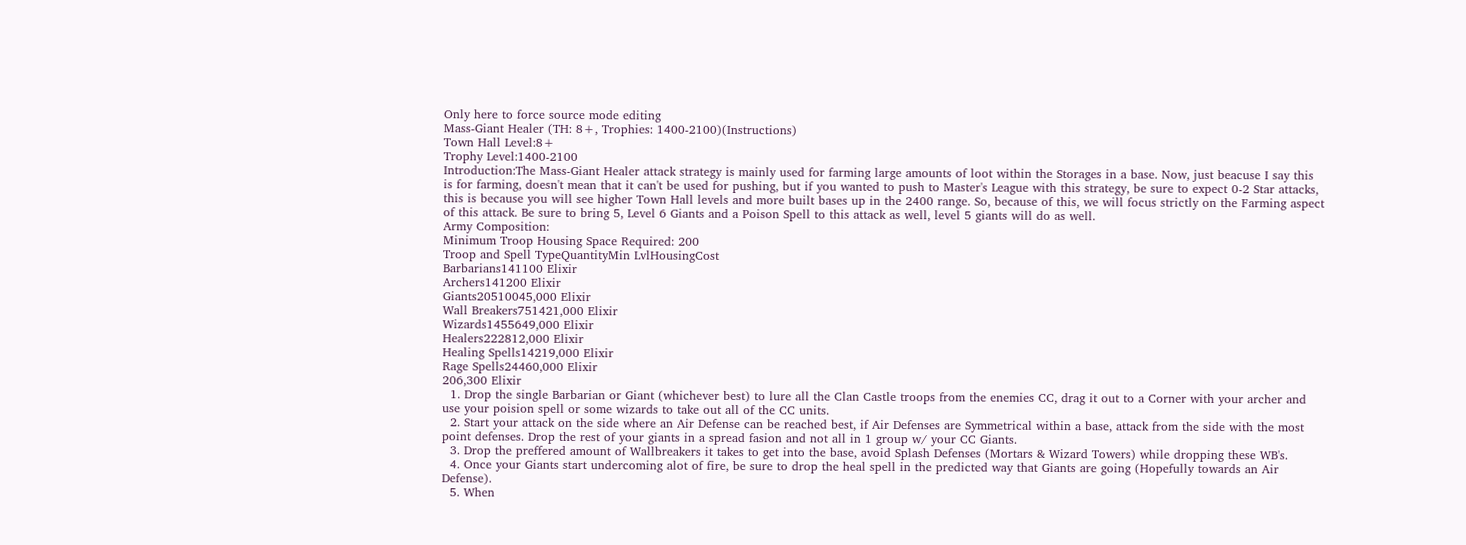Only here to force source mode editing
Mass-Giant Healer (TH: 8+, Trophies: 1400-2100)(Instructions)
Town Hall Level:8+
Trophy Level:1400-2100
Introduction:The Mass-Giant Healer attack strategy is mainly used for farming large amounts of loot within the Storages in a base. Now, just beacuse I say this is for farming, doesn't mean that it can't be used for pushing, but if you wanted to push to Master's League with this strategy, be sure to expect 0-2 Star attacks, this is because you will see higher Town Hall levels and more built bases up in the 2400 range. So, because of this, we will focus strictly on the Farming aspect of this attack. Be sure to bring 5, Level 6 Giants and a Poison Spell to this attack as well, level 5 giants will do as well.
Army Composition:
Minimum Troop Housing Space Required: 200
Troop and Spell TypeQuantityMin LvlHousingCost
Barbarians141100 Elixir
Archers141200 Elixir
Giants20510045,000 Elixir
Wall Breakers751421,000 Elixir
Wizards1455649,000 Elixir
Healers222812,000 Elixir
Healing Spells14219,000 Elixir
Rage Spells24460,000 Elixir
206,300 Elixir
  1. Drop the single Barbarian or Giant (whichever best) to lure all the Clan Castle troops from the enemies CC, drag it out to a Corner with your archer and use your poision spell or some wizards to take out all of the CC units.
  2. Start your attack on the side where an Air Defense can be reached best, if Air Defenses are Symmetrical within a base, attack from the side with the most point defenses. Drop the rest of your giants in a spread fasion and not all in 1 group w/ your CC Giants.
  3. Drop the preffered amount of Wallbreakers it takes to get into the base, avoid Splash Defenses (Mortars & Wizard Towers) while dropping these WB's.
  4. Once your Giants start undercoming alot of fire, be sure to drop the heal spell in the predicted way that Giants are going (Hopefully towards an Air Defense).
  5. When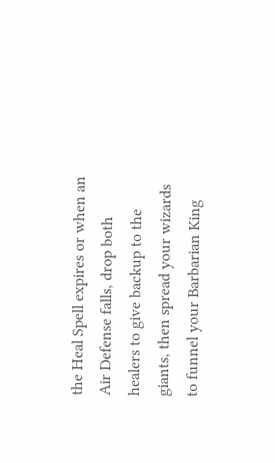the Heal Spell expires or when an Air Defense falls, drop both healers to give backup to the giants, then spread your wizards to funnel your Barbarian King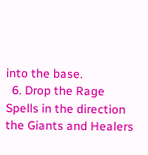into the base.
  6. Drop the Rage Spells in the direction the Giants and Healers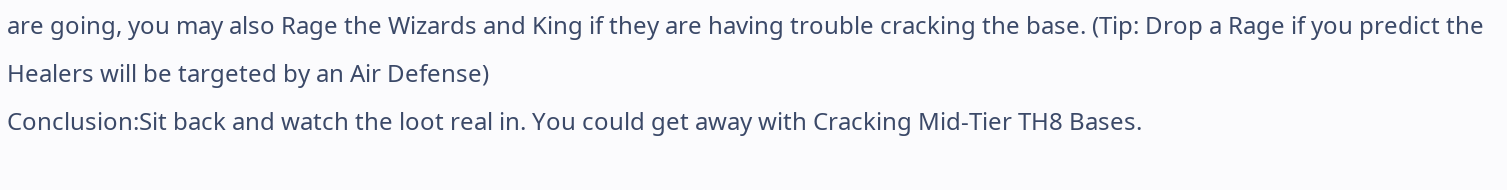are going, you may also Rage the Wizards and King if they are having trouble cracking the base. (Tip: Drop a Rage if you predict the Healers will be targeted by an Air Defense)
Conclusion:Sit back and watch the loot real in. You could get away with Cracking Mid-Tier TH8 Bases.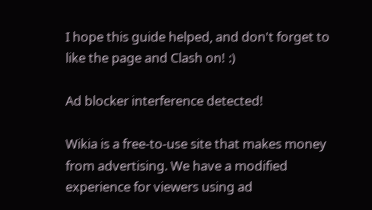I hope this guide helped, and don't forget to like the page and Clash on! :)

Ad blocker interference detected!

Wikia is a free-to-use site that makes money from advertising. We have a modified experience for viewers using ad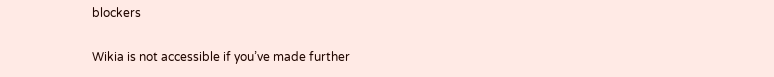blockers

Wikia is not accessible if you’ve made further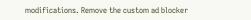modifications. Remove the custom ad blocker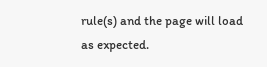rule(s) and the page will load as expected.